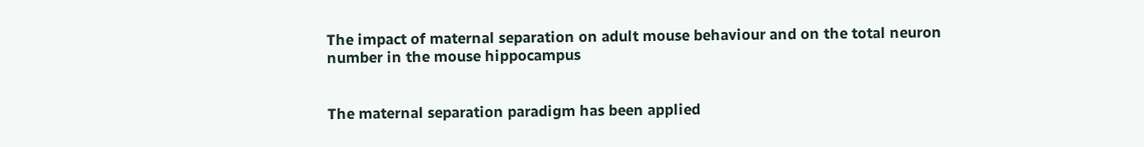The impact of maternal separation on adult mouse behaviour and on the total neuron number in the mouse hippocampus


The maternal separation paradigm has been applied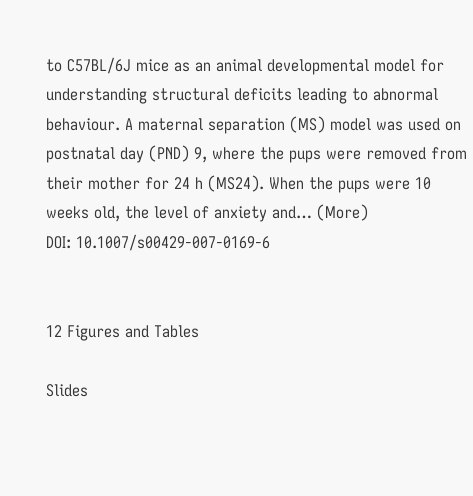to C57BL/6J mice as an animal developmental model for understanding structural deficits leading to abnormal behaviour. A maternal separation (MS) model was used on postnatal day (PND) 9, where the pups were removed from their mother for 24 h (MS24). When the pups were 10 weeks old, the level of anxiety and… (More)
DOI: 10.1007/s00429-007-0169-6


12 Figures and Tables

Slides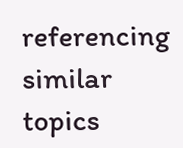referencing similar topics